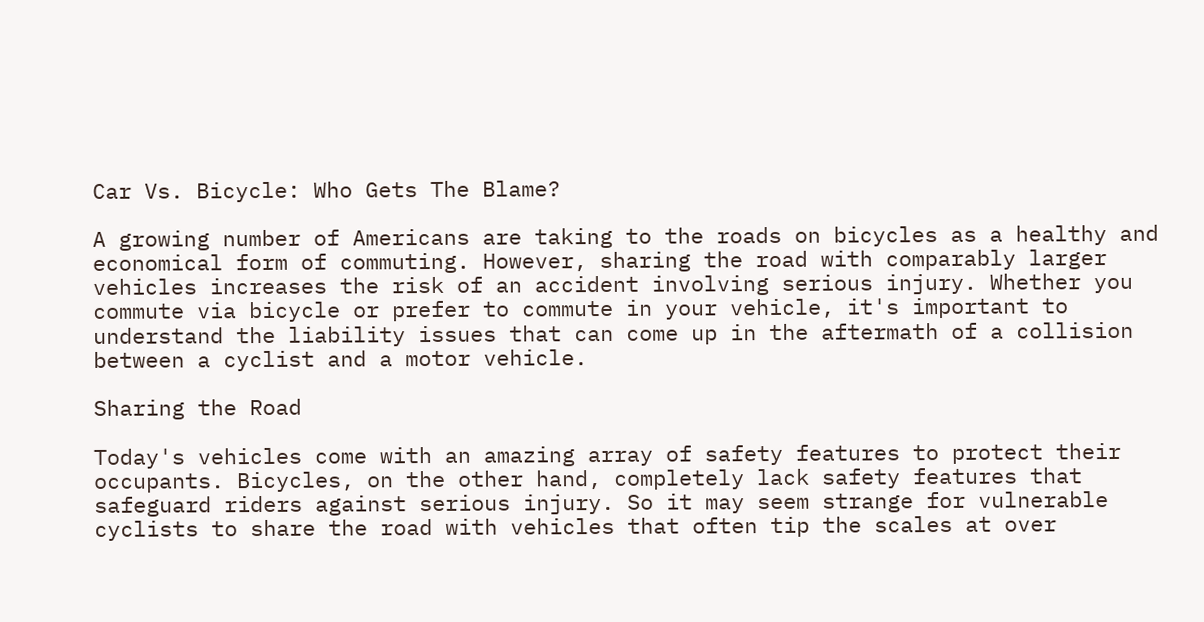Car Vs. Bicycle: Who Gets The Blame?

A growing number of Americans are taking to the roads on bicycles as a healthy and economical form of commuting. However, sharing the road with comparably larger vehicles increases the risk of an accident involving serious injury. Whether you commute via bicycle or prefer to commute in your vehicle, it's important to understand the liability issues that can come up in the aftermath of a collision between a cyclist and a motor vehicle.

Sharing the Road

Today's vehicles come with an amazing array of safety features to protect their occupants. Bicycles, on the other hand, completely lack safety features that safeguard riders against serious injury. So it may seem strange for vulnerable cyclists to share the road with vehicles that often tip the scales at over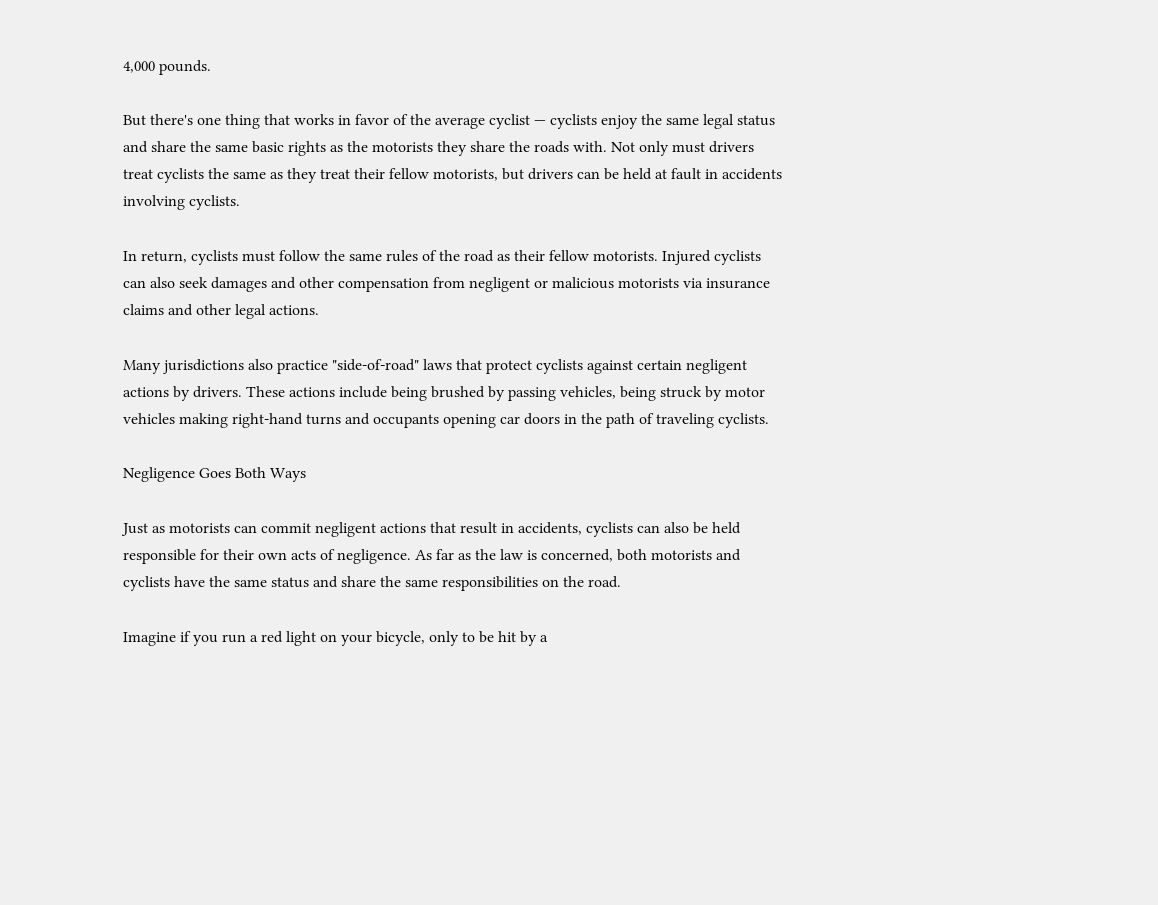4,000 pounds.

But there's one thing that works in favor of the average cyclist — cyclists enjoy the same legal status and share the same basic rights as the motorists they share the roads with. Not only must drivers treat cyclists the same as they treat their fellow motorists, but drivers can be held at fault in accidents involving cyclists.

In return, cyclists must follow the same rules of the road as their fellow motorists. Injured cyclists can also seek damages and other compensation from negligent or malicious motorists via insurance claims and other legal actions.

Many jurisdictions also practice "side-of-road" laws that protect cyclists against certain negligent actions by drivers. These actions include being brushed by passing vehicles, being struck by motor vehicles making right-hand turns and occupants opening car doors in the path of traveling cyclists.

Negligence Goes Both Ways

Just as motorists can commit negligent actions that result in accidents, cyclists can also be held responsible for their own acts of negligence. As far as the law is concerned, both motorists and cyclists have the same status and share the same responsibilities on the road.

Imagine if you run a red light on your bicycle, only to be hit by a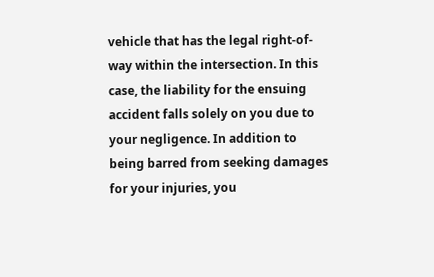vehicle that has the legal right-of-way within the intersection. In this case, the liability for the ensuing accident falls solely on you due to your negligence. In addition to being barred from seeking damages for your injuries, you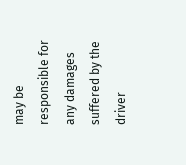may be responsible for any damages suffered by the driver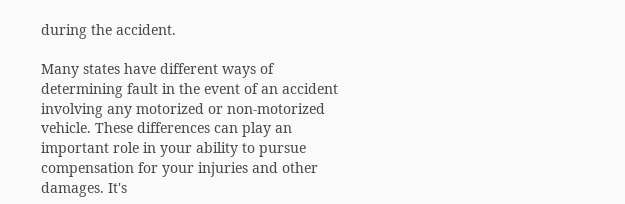during the accident.

Many states have different ways of determining fault in the event of an accident involving any motorized or non-motorized vehicle. These differences can play an important role in your ability to pursue compensation for your injuries and other damages. It's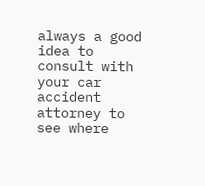always a good idea to consult with your car accident attorney to see where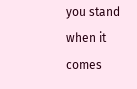you stand when it comes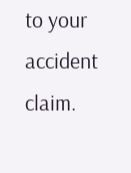to your accident claim.